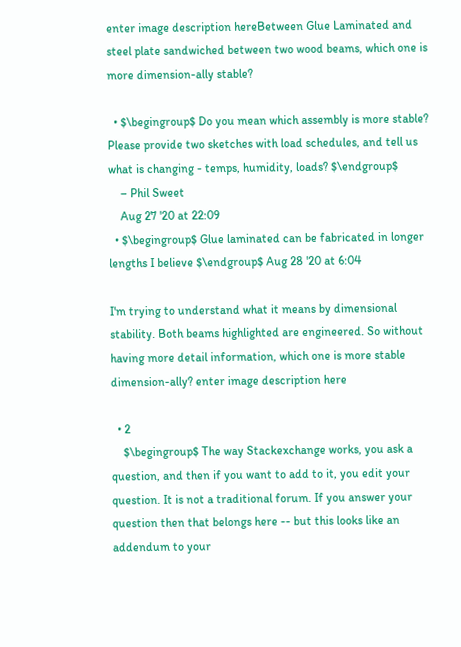enter image description hereBetween Glue Laminated and steel plate sandwiched between two wood beams, which one is more dimension-ally stable?

  • $\begingroup$ Do you mean which assembly is more stable? Please provide two sketches with load schedules, and tell us what is changing - temps, humidity, loads? $\endgroup$
    – Phil Sweet
    Aug 27 '20 at 22:09
  • $\begingroup$ Glue laminated can be fabricated in longer lengths I believe $\endgroup$ Aug 28 '20 at 6:04

I'm trying to understand what it means by dimensional stability. Both beams highlighted are engineered. So without having more detail information, which one is more stable dimension-ally? enter image description here

  • 2
    $\begingroup$ The way Stackexchange works, you ask a question, and then if you want to add to it, you edit your question. It is not a traditional forum. If you answer your question then that belongs here -- but this looks like an addendum to your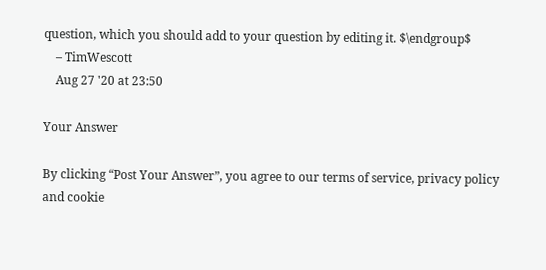question, which you should add to your question by editing it. $\endgroup$
    – TimWescott
    Aug 27 '20 at 23:50

Your Answer

By clicking “Post Your Answer”, you agree to our terms of service, privacy policy and cookie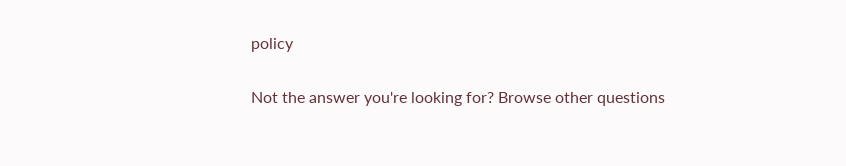policy

Not the answer you're looking for? Browse other questions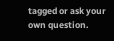tagged or ask your own question.